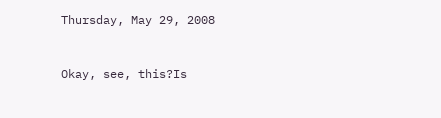Thursday, May 29, 2008


Okay, see, this?Is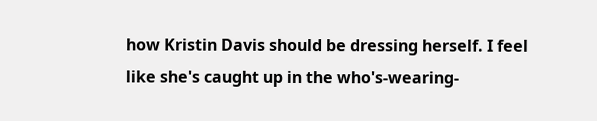how Kristin Davis should be dressing herself. I feel like she's caught up in the who's-wearing-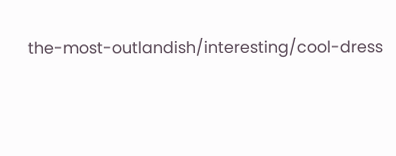the-most-outlandish/interesting/cool-dress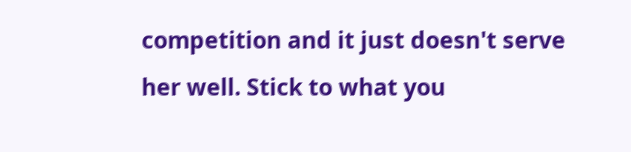competition and it just doesn't serve her well. Stick to what you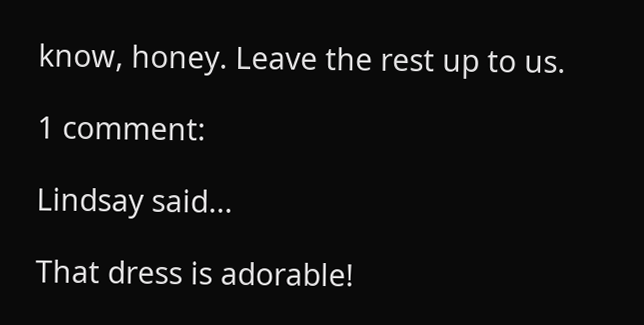know, honey. Leave the rest up to us.

1 comment:

Lindsay said...

That dress is adorable!